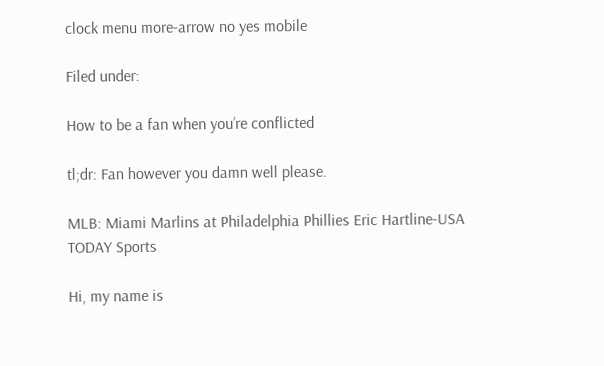clock menu more-arrow no yes mobile

Filed under:

How to be a fan when you’re conflicted

tl;dr: Fan however you damn well please.

MLB: Miami Marlins at Philadelphia Phillies Eric Hartline-USA TODAY Sports

Hi, my name is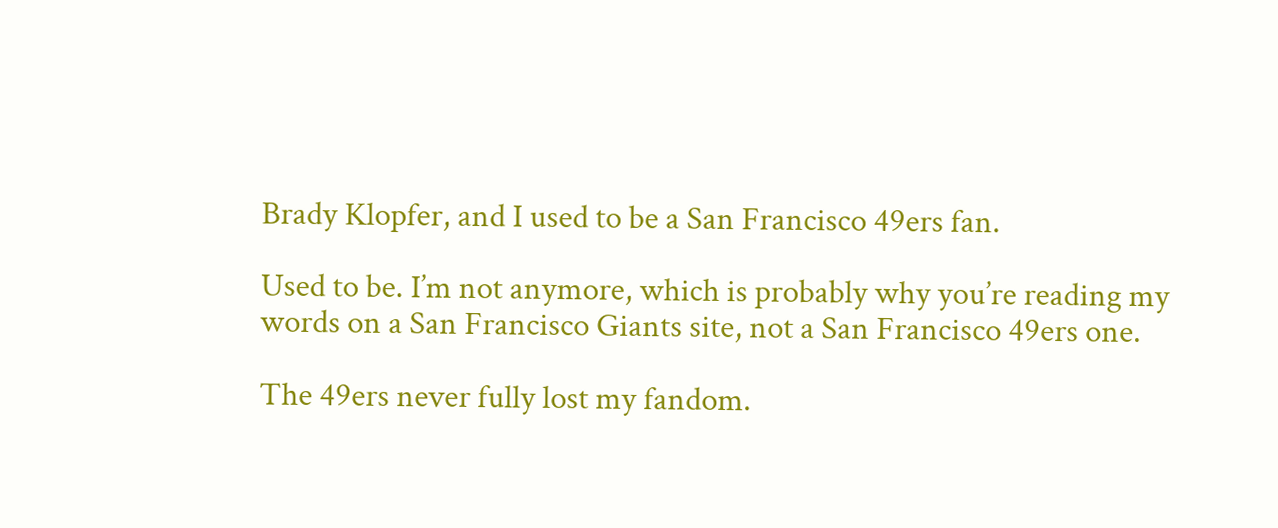Brady Klopfer, and I used to be a San Francisco 49ers fan.

Used to be. I’m not anymore, which is probably why you’re reading my words on a San Francisco Giants site, not a San Francisco 49ers one.

The 49ers never fully lost my fandom.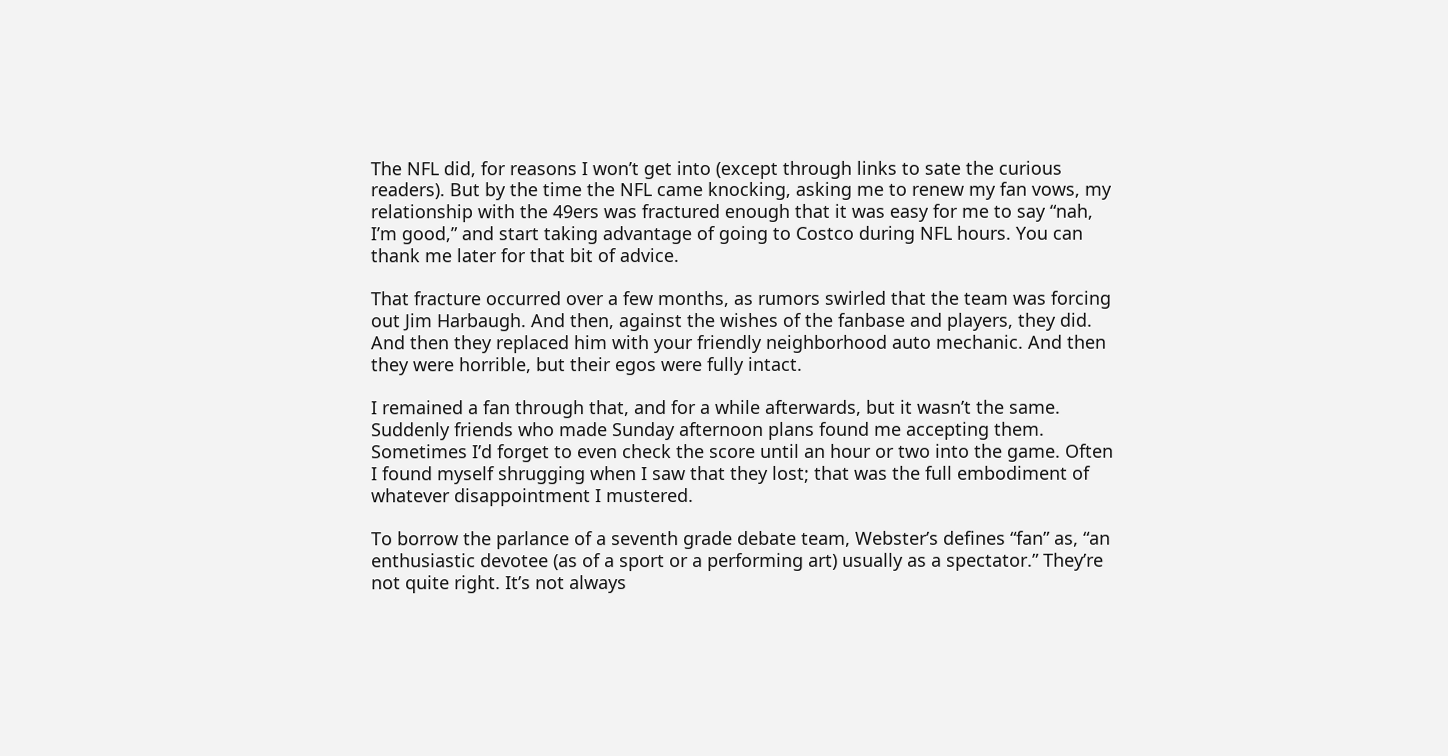The NFL did, for reasons I won’t get into (except through links to sate the curious readers). But by the time the NFL came knocking, asking me to renew my fan vows, my relationship with the 49ers was fractured enough that it was easy for me to say “nah, I’m good,” and start taking advantage of going to Costco during NFL hours. You can thank me later for that bit of advice.

That fracture occurred over a few months, as rumors swirled that the team was forcing out Jim Harbaugh. And then, against the wishes of the fanbase and players, they did. And then they replaced him with your friendly neighborhood auto mechanic. And then they were horrible, but their egos were fully intact.

I remained a fan through that, and for a while afterwards, but it wasn’t the same. Suddenly friends who made Sunday afternoon plans found me accepting them. Sometimes I’d forget to even check the score until an hour or two into the game. Often I found myself shrugging when I saw that they lost; that was the full embodiment of whatever disappointment I mustered.

To borrow the parlance of a seventh grade debate team, Webster’s defines “fan” as, “an enthusiastic devotee (as of a sport or a performing art) usually as a spectator.” They’re not quite right. It’s not always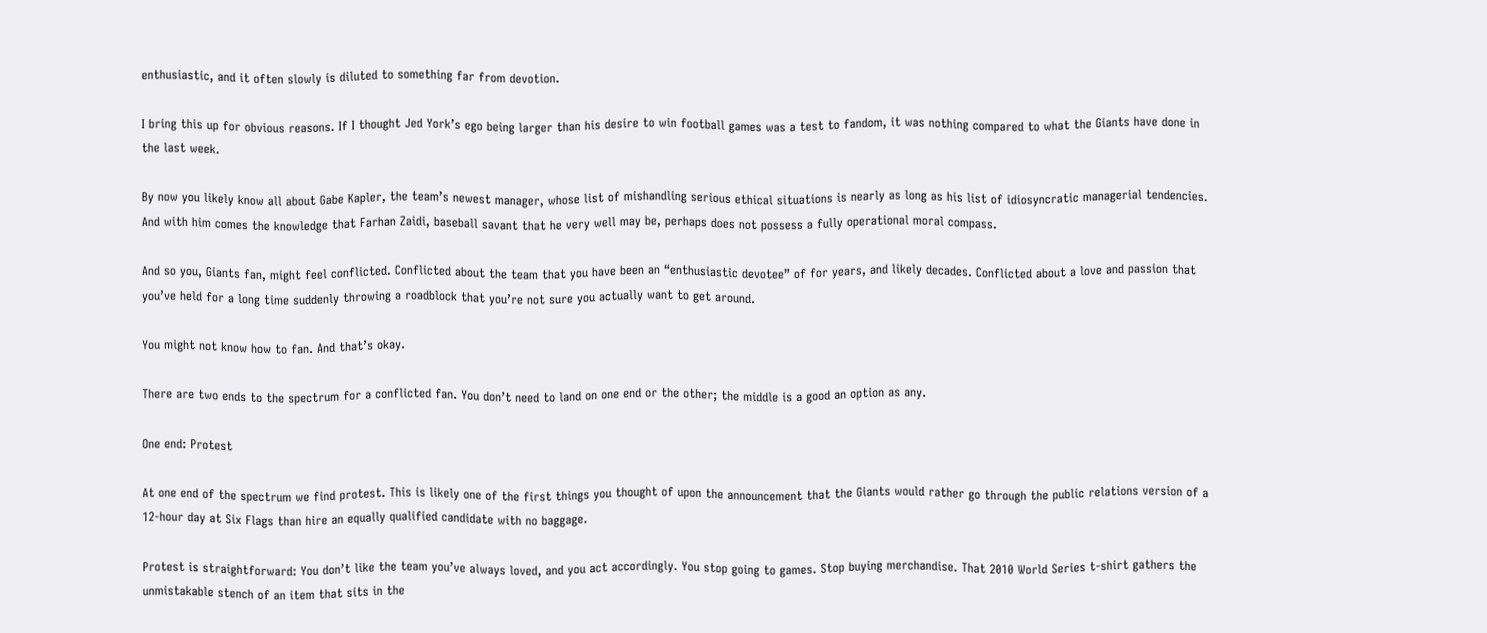enthusiastic, and it often slowly is diluted to something far from devotion.

I bring this up for obvious reasons. If I thought Jed York’s ego being larger than his desire to win football games was a test to fandom, it was nothing compared to what the Giants have done in the last week.

By now you likely know all about Gabe Kapler, the team’s newest manager, whose list of mishandling serious ethical situations is nearly as long as his list of idiosyncratic managerial tendencies. And with him comes the knowledge that Farhan Zaidi, baseball savant that he very well may be, perhaps does not possess a fully operational moral compass.

And so you, Giants fan, might feel conflicted. Conflicted about the team that you have been an “enthusiastic devotee” of for years, and likely decades. Conflicted about a love and passion that you’ve held for a long time suddenly throwing a roadblock that you’re not sure you actually want to get around.

You might not know how to fan. And that’s okay.

There are two ends to the spectrum for a conflicted fan. You don’t need to land on one end or the other; the middle is a good an option as any.

One end: Protest

At one end of the spectrum we find protest. This is likely one of the first things you thought of upon the announcement that the Giants would rather go through the public relations version of a 12-hour day at Six Flags than hire an equally qualified candidate with no baggage.

Protest is straightforward: You don’t like the team you’ve always loved, and you act accordingly. You stop going to games. Stop buying merchandise. That 2010 World Series t-shirt gathers the unmistakable stench of an item that sits in the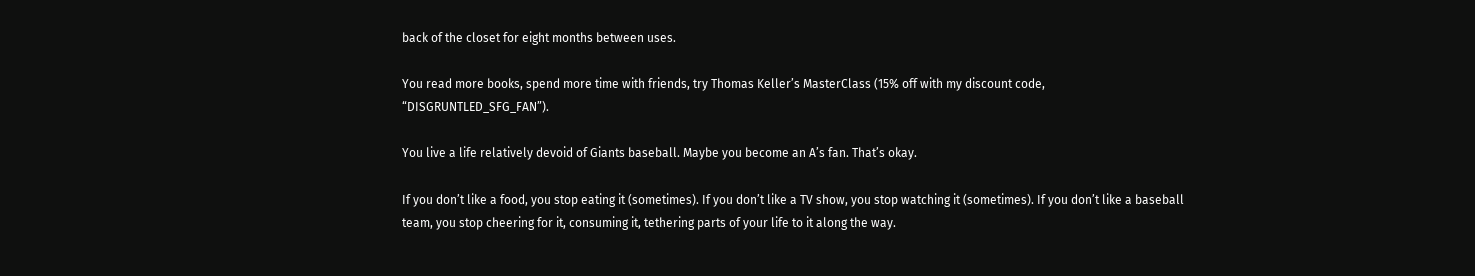back of the closet for eight months between uses.

You read more books, spend more time with friends, try Thomas Keller’s MasterClass (15% off with my discount code, “DISGRUNTLED_SFG_FAN”).

You live a life relatively devoid of Giants baseball. Maybe you become an A’s fan. That’s okay.

If you don’t like a food, you stop eating it (sometimes). If you don’t like a TV show, you stop watching it (sometimes). If you don’t like a baseball team, you stop cheering for it, consuming it, tethering parts of your life to it along the way.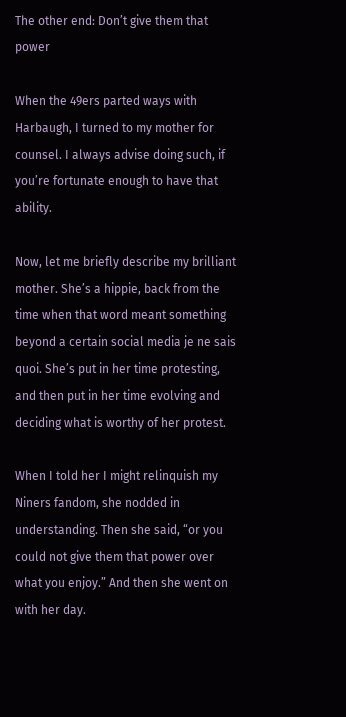The other end: Don’t give them that power

When the 49ers parted ways with Harbaugh, I turned to my mother for counsel. I always advise doing such, if you’re fortunate enough to have that ability.

Now, let me briefly describe my brilliant mother. She’s a hippie, back from the time when that word meant something beyond a certain social media je ne sais quoi. She’s put in her time protesting, and then put in her time evolving and deciding what is worthy of her protest.

When I told her I might relinquish my Niners fandom, she nodded in understanding. Then she said, “or you could not give them that power over what you enjoy.” And then she went on with her day.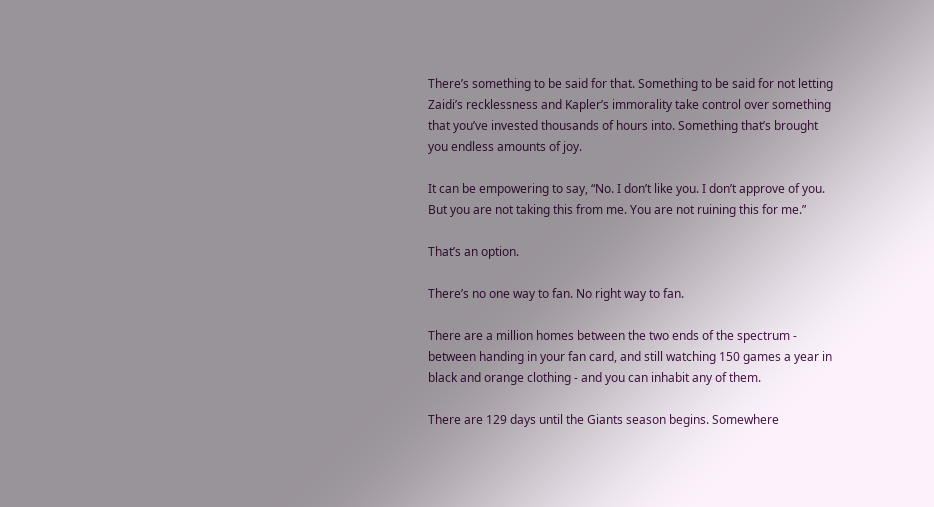There’s something to be said for that. Something to be said for not letting Zaidi’s recklessness and Kapler’s immorality take control over something that you’ve invested thousands of hours into. Something that’s brought you endless amounts of joy.

It can be empowering to say, “No. I don’t like you. I don’t approve of you. But you are not taking this from me. You are not ruining this for me.”

That’s an option.

There’s no one way to fan. No right way to fan.

There are a million homes between the two ends of the spectrum - between handing in your fan card, and still watching 150 games a year in black and orange clothing - and you can inhabit any of them.

There are 129 days until the Giants season begins. Somewhere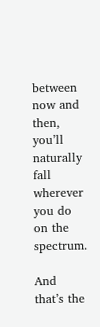between now and then, you’ll naturally fall wherever you do on the spectrum.

And that’s the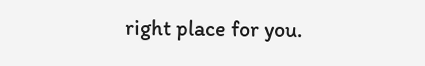right place for you.